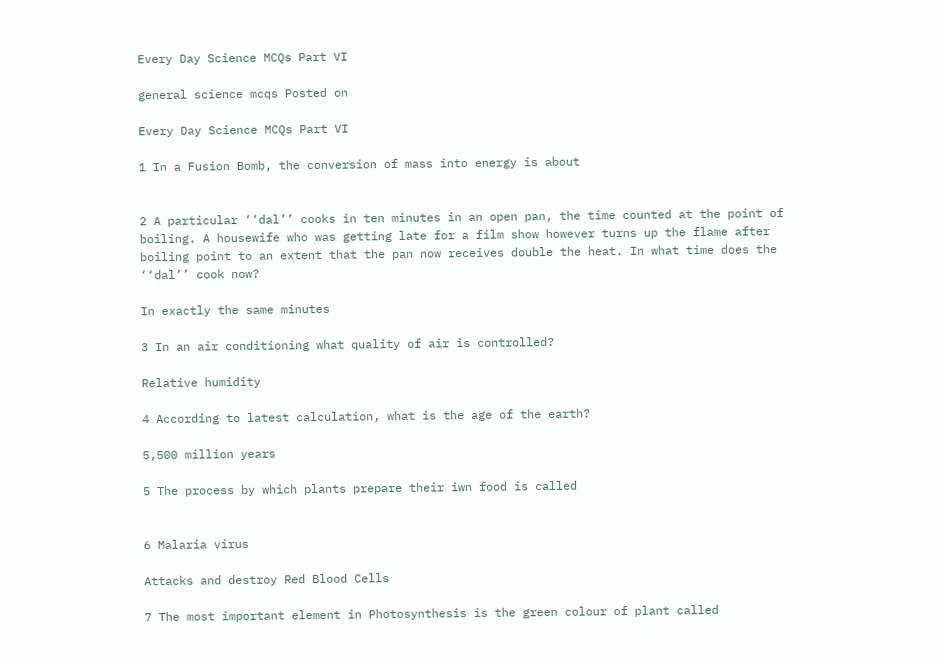Every Day Science MCQs Part VI

general science mcqs Posted on

Every Day Science MCQs Part VI

1 In a Fusion Bomb, the conversion of mass into energy is about


2 A particular ‘‘dal’’ cooks in ten minutes in an open pan, the time counted at the point of boiling. A housewife who was getting late for a film show however turns up the flame after boiling point to an extent that the pan now receives double the heat. In what time does the ‘‘dal’’ cook now?

In exactly the same minutes

3 In an air conditioning what quality of air is controlled?

Relative humidity

4 According to latest calculation, what is the age of the earth?

5,500 million years

5 The process by which plants prepare their iwn food is called


6 Malaria virus

Attacks and destroy Red Blood Cells

7 The most important element in Photosynthesis is the green colour of plant called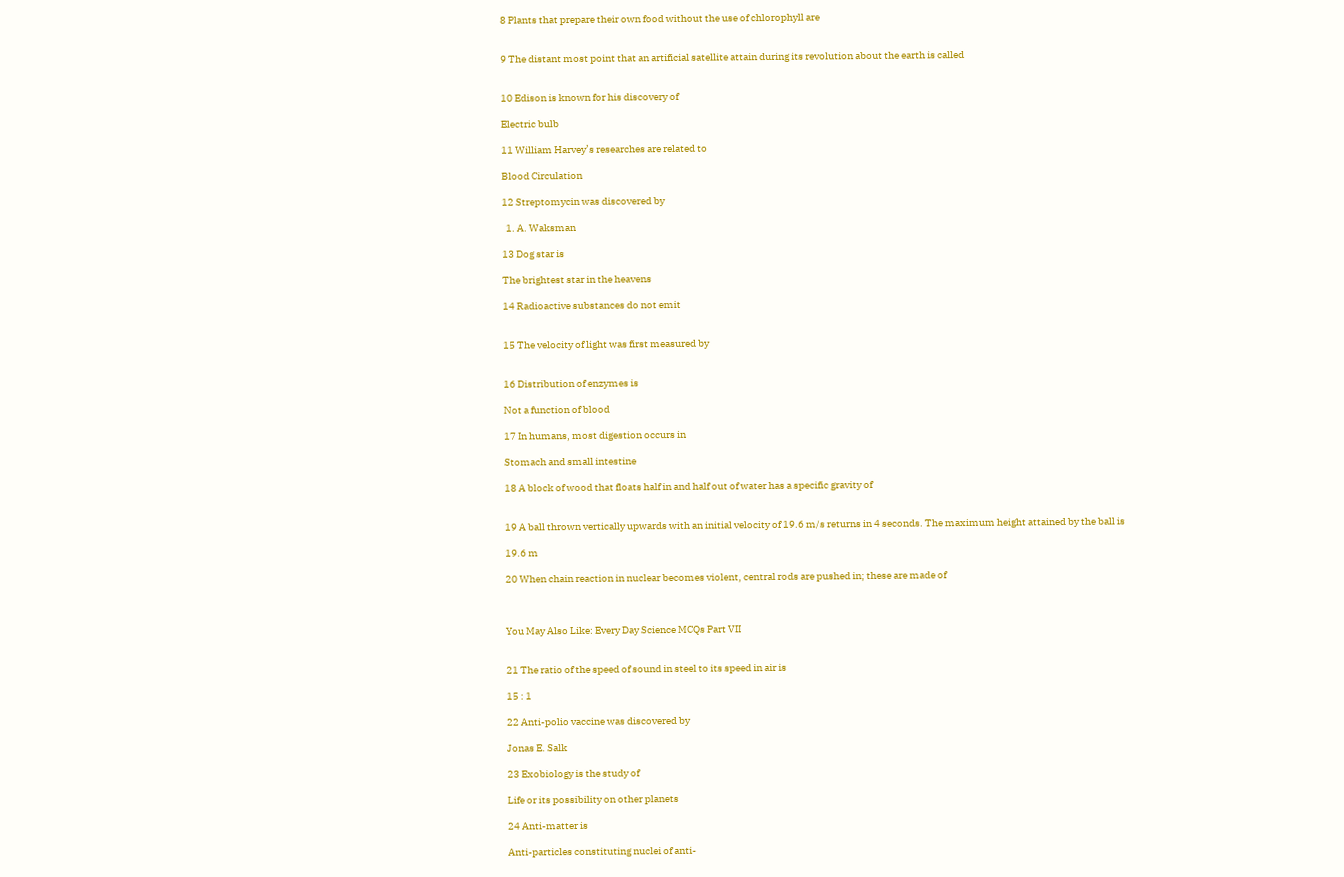8 Plants that prepare their own food without the use of chlorophyll are


9 The distant most point that an artificial satellite attain during its revolution about the earth is called


10 Edison is known for his discovery of

Electric bulb

11 William Harvey’s researches are related to

Blood Circulation

12 Streptomycin was discovered by

  1. A. Waksman

13 Dog star is

The brightest star in the heavens

14 Radioactive substances do not emit


15 The velocity of light was first measured by


16 Distribution of enzymes is

Not a function of blood

17 In humans, most digestion occurs in

Stomach and small intestine

18 A block of wood that floats half in and half out of water has a specific gravity of


19 A ball thrown vertically upwards with an initial velocity of 19.6 m/s returns in 4 seconds. The maximum height attained by the ball is

19.6 m

20 When chain reaction in nuclear becomes violent, central rods are pushed in; these are made of



You May Also Like: Every Day Science MCQs Part VII


21 The ratio of the speed of sound in steel to its speed in air is

15 : 1

22 Anti-polio vaccine was discovered by

Jonas E. Salk

23 Exobiology is the study of

Life or its possibility on other planets

24 Anti-matter is

Anti-particles constituting nuclei of anti-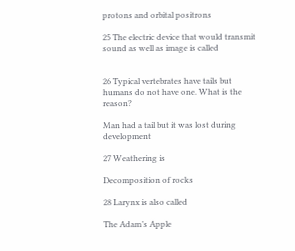protons and orbital positrons

25 The electric device that would transmit sound as well as image is called


26 Typical vertebrates have tails but humans do not have one. What is the reason?

Man had a tail but it was lost during development

27 Weathering is

Decomposition of rocks

28 Larynx is also called

The Adam’s Apple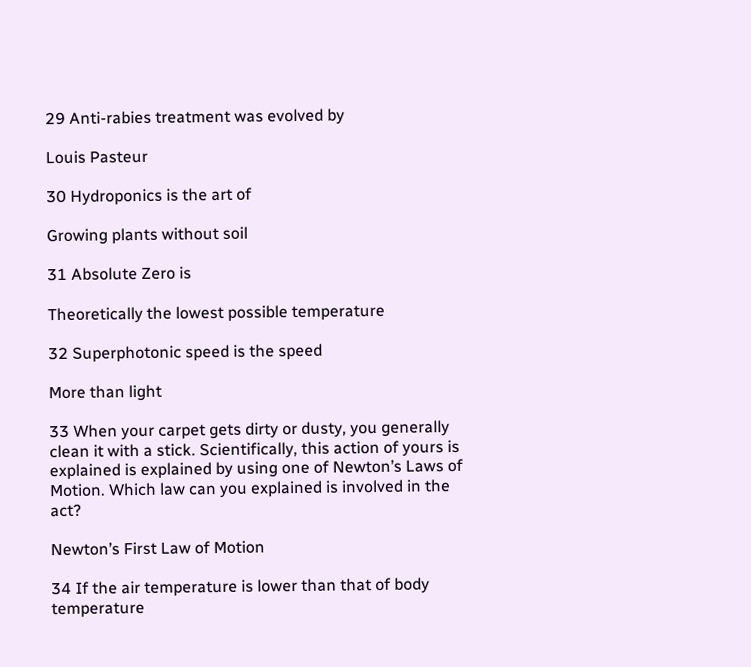29 Anti-rabies treatment was evolved by

Louis Pasteur

30 Hydroponics is the art of

Growing plants without soil

31 Absolute Zero is

Theoretically the lowest possible temperature

32 Superphotonic speed is the speed

More than light

33 When your carpet gets dirty or dusty, you generally clean it with a stick. Scientifically, this action of yours is explained is explained by using one of Newton’s Laws of Motion. Which law can you explained is involved in the act?

Newton’s First Law of Motion

34 If the air temperature is lower than that of body temperature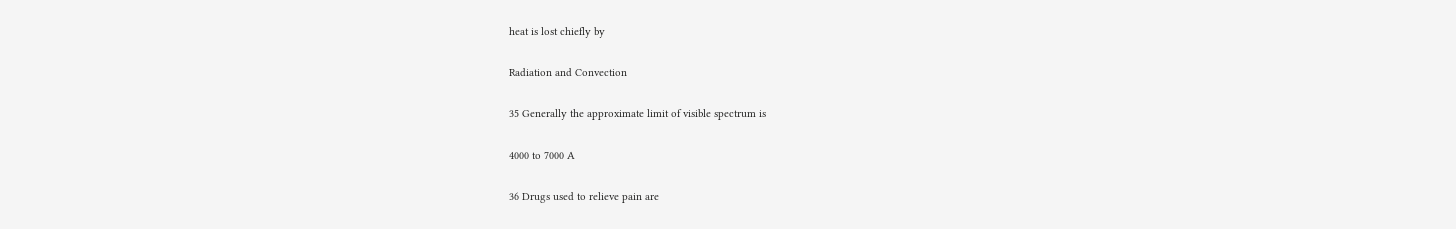heat is lost chiefly by

Radiation and Convection

35 Generally the approximate limit of visible spectrum is

4000 to 7000 A

36 Drugs used to relieve pain are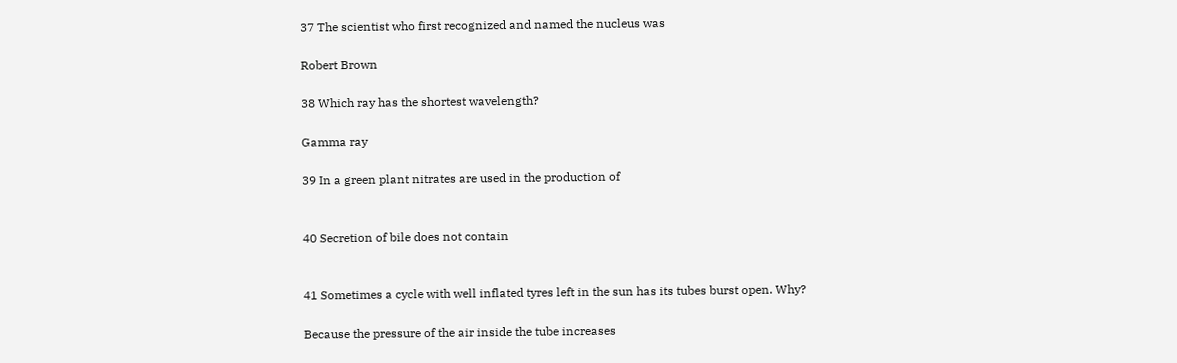37 The scientist who first recognized and named the nucleus was

Robert Brown

38 Which ray has the shortest wavelength?

Gamma ray

39 In a green plant nitrates are used in the production of


40 Secretion of bile does not contain


41 Sometimes a cycle with well inflated tyres left in the sun has its tubes burst open. Why?

Because the pressure of the air inside the tube increases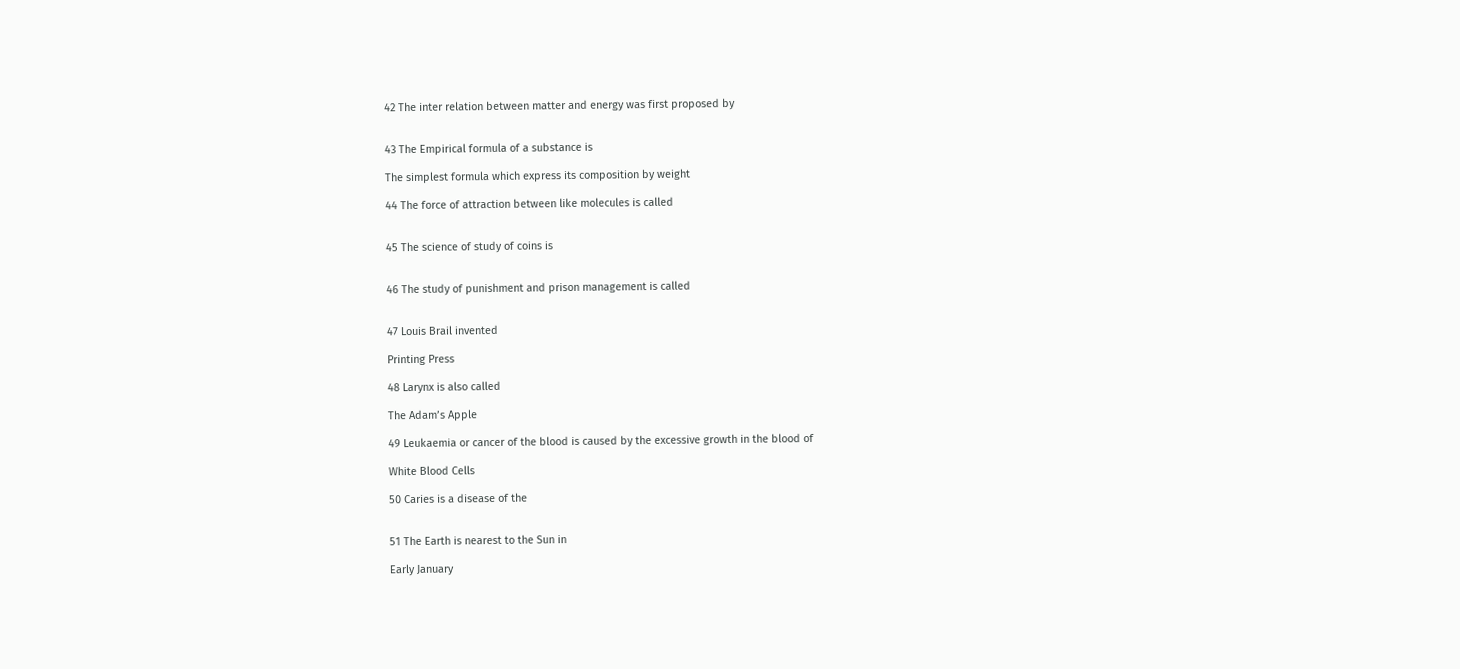42 The inter relation between matter and energy was first proposed by


43 The Empirical formula of a substance is

The simplest formula which express its composition by weight

44 The force of attraction between like molecules is called


45 The science of study of coins is


46 The study of punishment and prison management is called


47 Louis Brail invented

Printing Press

48 Larynx is also called

The Adam’s Apple

49 Leukaemia or cancer of the blood is caused by the excessive growth in the blood of

White Blood Cells

50 Caries is a disease of the


51 The Earth is nearest to the Sun in

Early January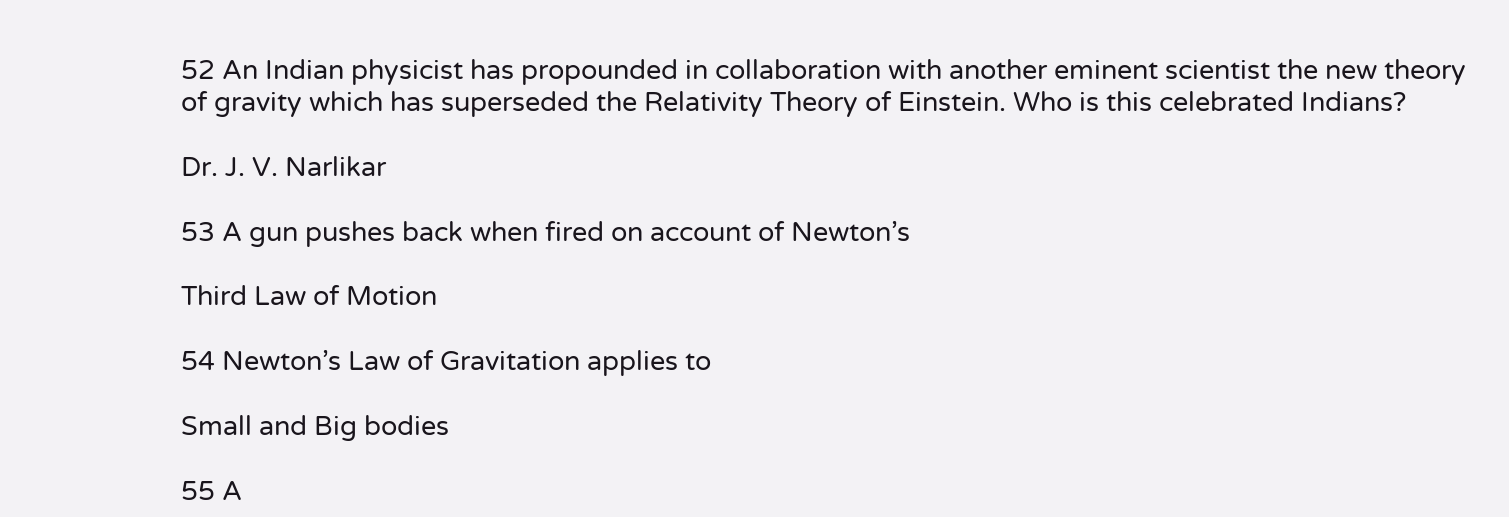52 An Indian physicist has propounded in collaboration with another eminent scientist the new theory of gravity which has superseded the Relativity Theory of Einstein. Who is this celebrated Indians?

Dr. J. V. Narlikar

53 A gun pushes back when fired on account of Newton’s

Third Law of Motion

54 Newton’s Law of Gravitation applies to

Small and Big bodies

55 A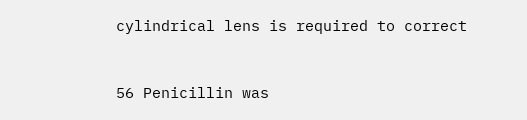cylindrical lens is required to correct


56 Penicillin was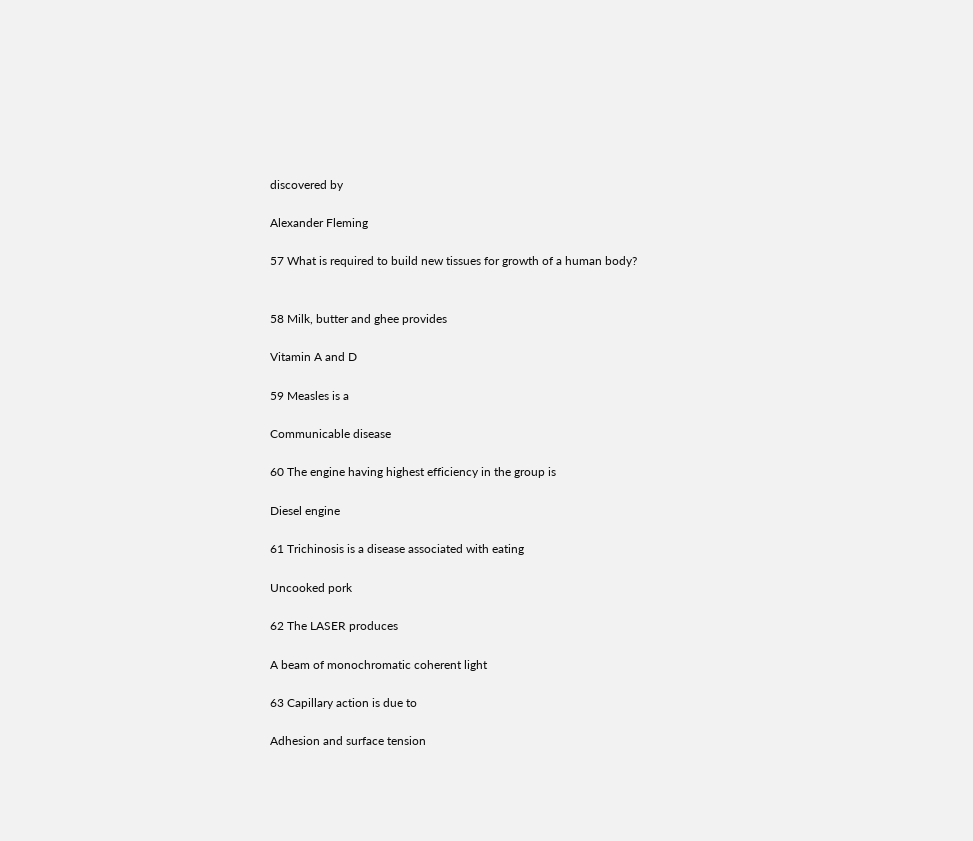discovered by

Alexander Fleming

57 What is required to build new tissues for growth of a human body?


58 Milk, butter and ghee provides

Vitamin A and D

59 Measles is a

Communicable disease

60 The engine having highest efficiency in the group is

Diesel engine

61 Trichinosis is a disease associated with eating

Uncooked pork

62 The LASER produces

A beam of monochromatic coherent light

63 Capillary action is due to

Adhesion and surface tension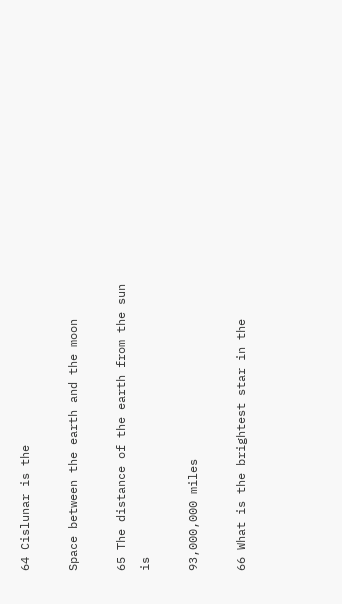64 Cislunar is the

Space between the earth and the moon

65 The distance of the earth from the sun is

93,000,000 miles

66 What is the brightest star in the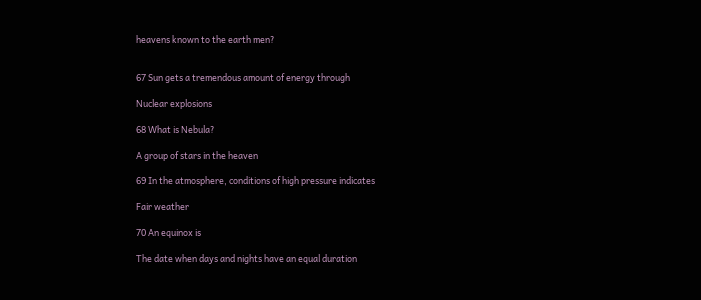heavens known to the earth men?


67 Sun gets a tremendous amount of energy through

Nuclear explosions

68 What is Nebula?

A group of stars in the heaven

69 In the atmosphere, conditions of high pressure indicates

Fair weather

70 An equinox is

The date when days and nights have an equal duration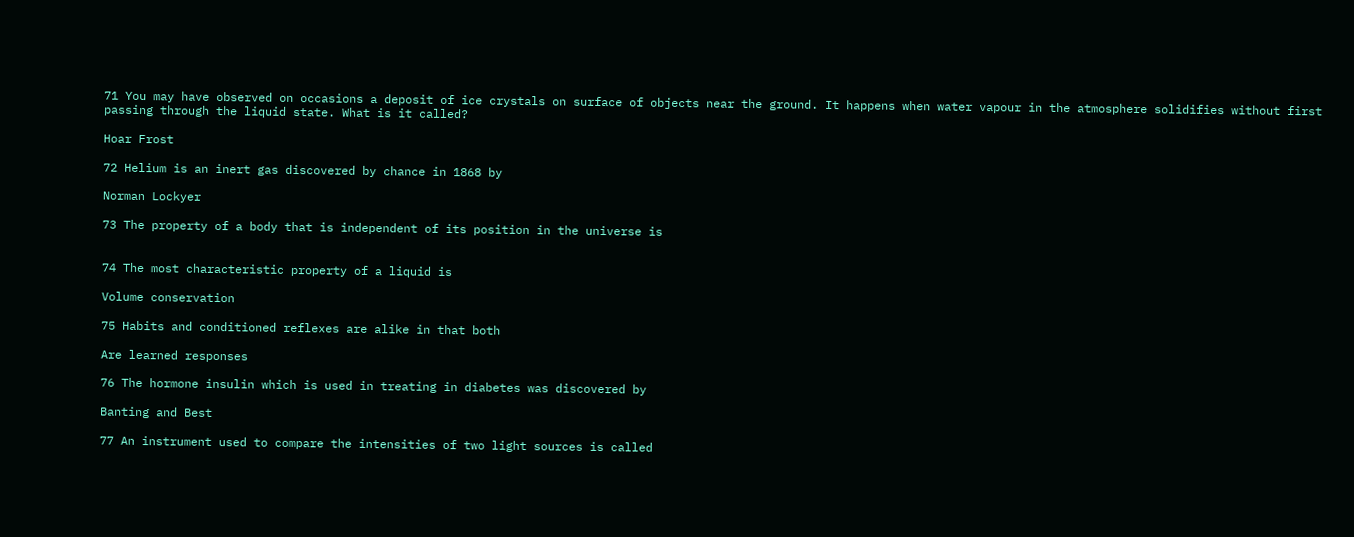71 You may have observed on occasions a deposit of ice crystals on surface of objects near the ground. It happens when water vapour in the atmosphere solidifies without first passing through the liquid state. What is it called?

Hoar Frost

72 Helium is an inert gas discovered by chance in 1868 by

Norman Lockyer

73 The property of a body that is independent of its position in the universe is


74 The most characteristic property of a liquid is

Volume conservation

75 Habits and conditioned reflexes are alike in that both

Are learned responses

76 The hormone insulin which is used in treating in diabetes was discovered by

Banting and Best

77 An instrument used to compare the intensities of two light sources is called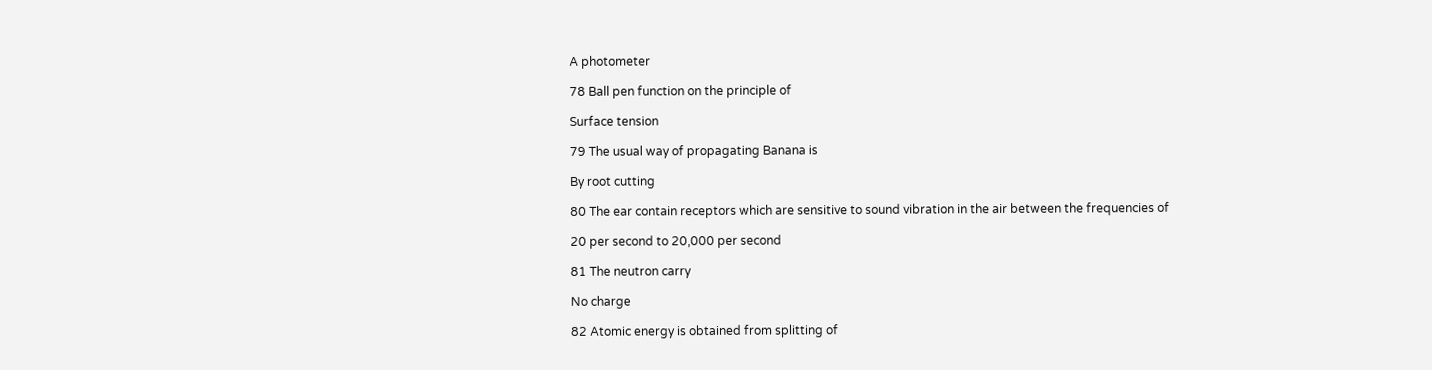A photometer

78 Ball pen function on the principle of

Surface tension

79 The usual way of propagating Banana is

By root cutting

80 The ear contain receptors which are sensitive to sound vibration in the air between the frequencies of

20 per second to 20,000 per second

81 The neutron carry

No charge

82 Atomic energy is obtained from splitting of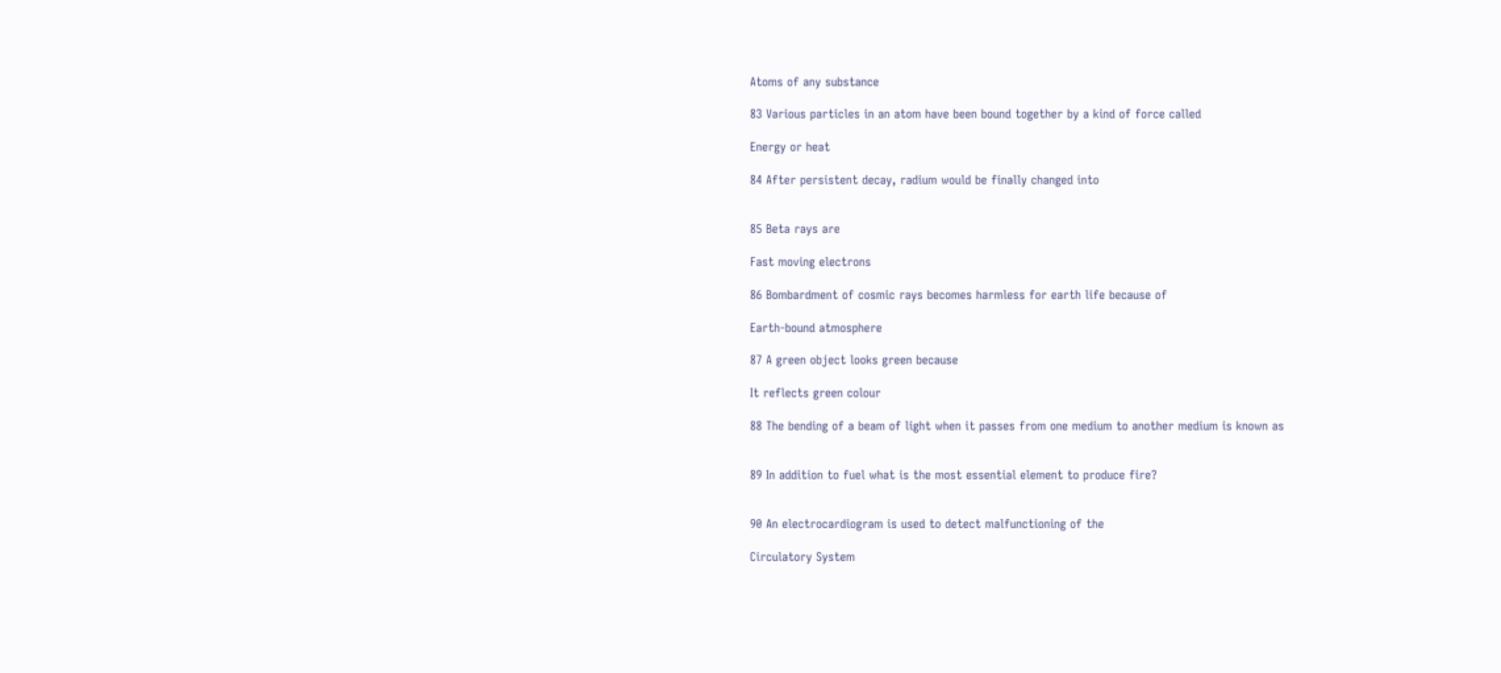Atoms of any substance

83 Various particles in an atom have been bound together by a kind of force called

Energy or heat

84 After persistent decay, radium would be finally changed into


85 Beta rays are

Fast moving electrons

86 Bombardment of cosmic rays becomes harmless for earth life because of

Earth-bound atmosphere

87 A green object looks green because

It reflects green colour

88 The bending of a beam of light when it passes from one medium to another medium is known as


89 In addition to fuel what is the most essential element to produce fire?


90 An electrocardiogram is used to detect malfunctioning of the

Circulatory System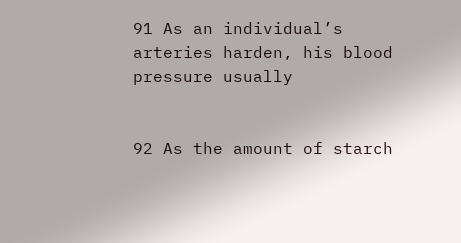91 As an individual’s arteries harden, his blood pressure usually


92 As the amount of starch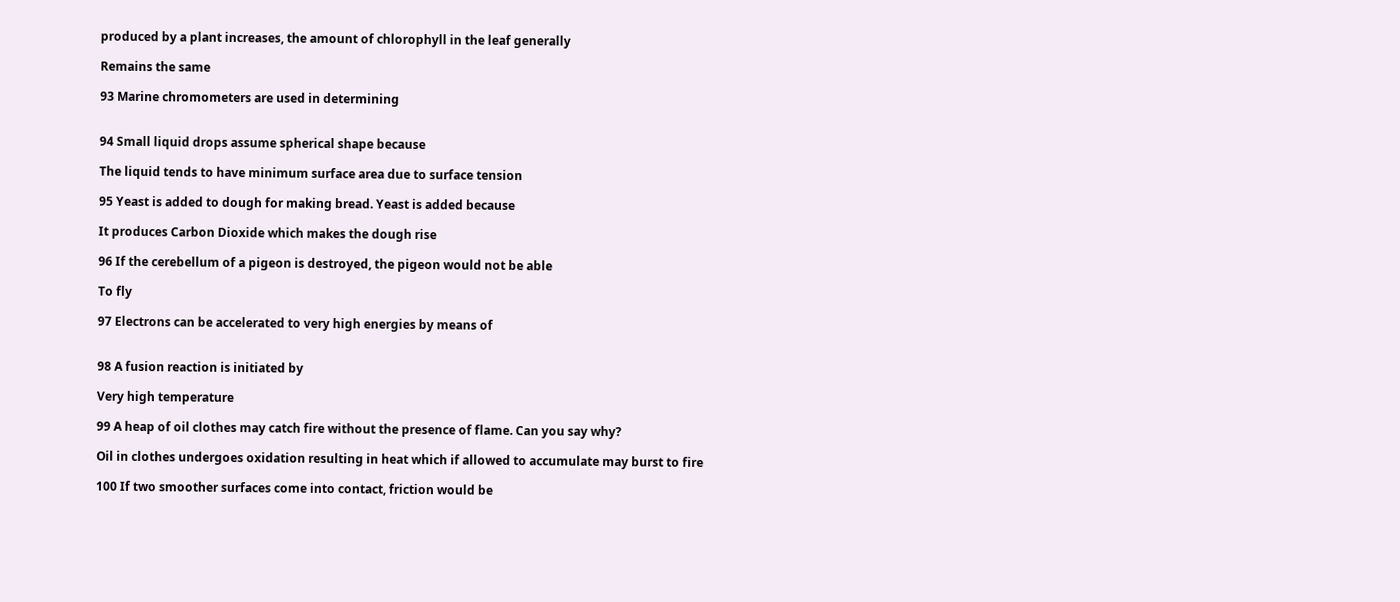produced by a plant increases, the amount of chlorophyll in the leaf generally

Remains the same

93 Marine chromometers are used in determining


94 Small liquid drops assume spherical shape because

The liquid tends to have minimum surface area due to surface tension

95 Yeast is added to dough for making bread. Yeast is added because

It produces Carbon Dioxide which makes the dough rise

96 If the cerebellum of a pigeon is destroyed, the pigeon would not be able

To fly

97 Electrons can be accelerated to very high energies by means of


98 A fusion reaction is initiated by

Very high temperature

99 A heap of oil clothes may catch fire without the presence of flame. Can you say why?

Oil in clothes undergoes oxidation resulting in heat which if allowed to accumulate may burst to fire

100 If two smoother surfaces come into contact, friction would be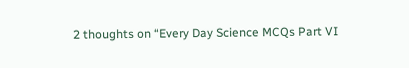2 thoughts on “Every Day Science MCQs Part VI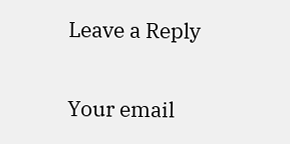Leave a Reply

Your email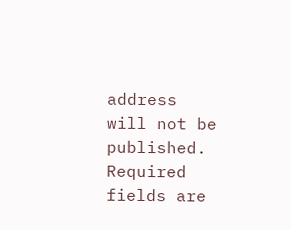address will not be published. Required fields are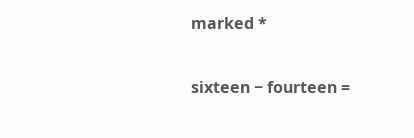marked *

sixteen − fourteen =